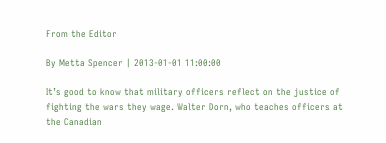From the Editor

By Metta Spencer | 2013-01-01 11:00:00

It’s good to know that military officers reflect on the justice of fighting the wars they wage. Walter Dorn, who teaches officers at the Canadian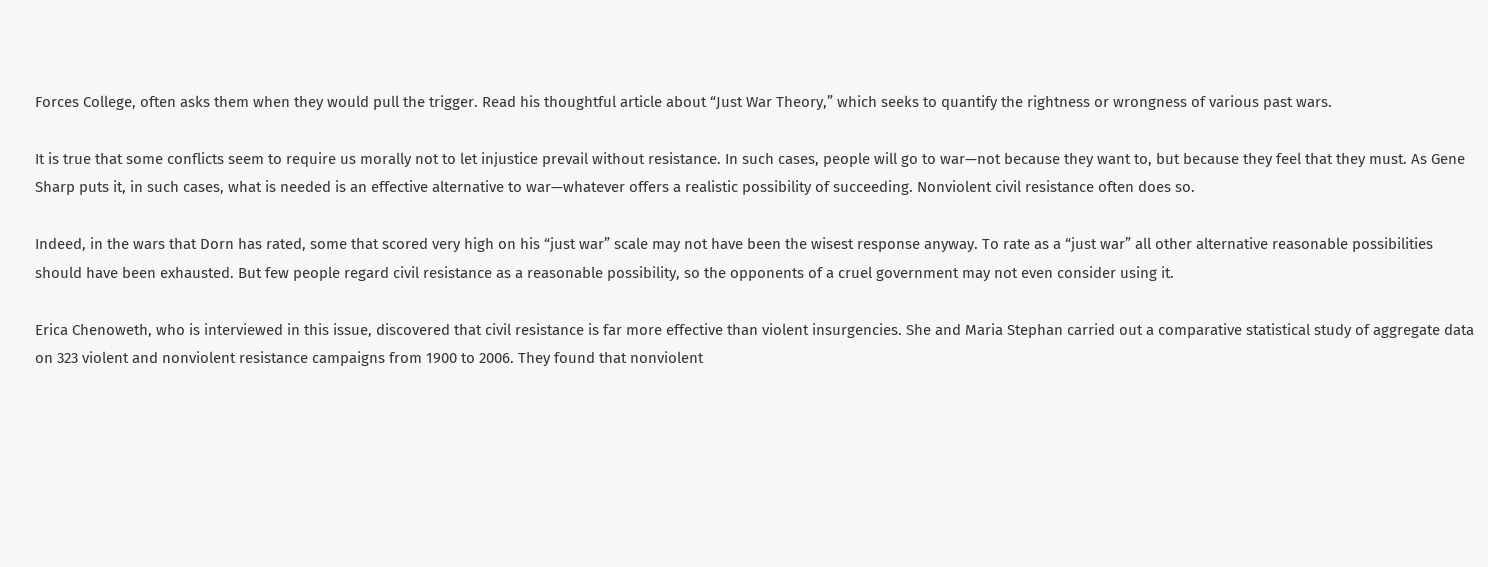Forces College, often asks them when they would pull the trigger. Read his thoughtful article about “Just War Theory,” which seeks to quantify the rightness or wrongness of various past wars.

It is true that some conflicts seem to require us morally not to let injustice prevail without resistance. In such cases, people will go to war—not because they want to, but because they feel that they must. As Gene Sharp puts it, in such cases, what is needed is an effective alternative to war—whatever offers a realistic possibility of succeeding. Nonviolent civil resistance often does so.

Indeed, in the wars that Dorn has rated, some that scored very high on his “just war” scale may not have been the wisest response anyway. To rate as a “just war” all other alternative reasonable possibilities should have been exhausted. But few people regard civil resistance as a reasonable possibility, so the opponents of a cruel government may not even consider using it.

Erica Chenoweth, who is interviewed in this issue, discovered that civil resistance is far more effective than violent insurgencies. She and Maria Stephan carried out a comparative statistical study of aggregate data on 323 violent and nonviolent resistance campaigns from 1900 to 2006. They found that nonviolent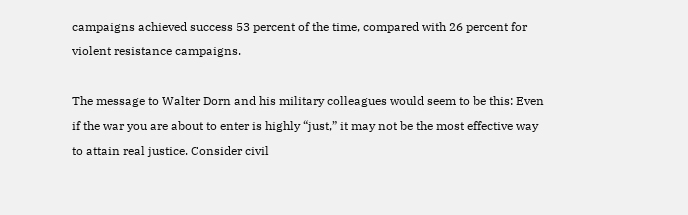campaigns achieved success 53 percent of the time, compared with 26 percent for violent resistance campaigns.

The message to Walter Dorn and his military colleagues would seem to be this: Even if the war you are about to enter is highly “just,” it may not be the most effective way to attain real justice. Consider civil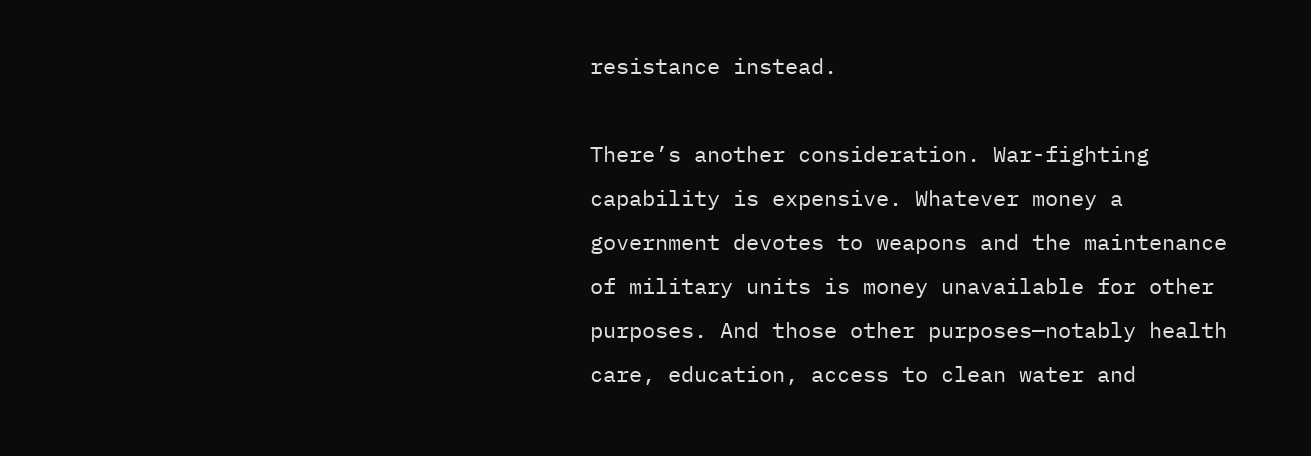resistance instead.

There’s another consideration. War-fighting capability is expensive. Whatever money a government devotes to weapons and the maintenance of military units is money unavailable for other purposes. And those other purposes—notably health care, education, access to clean water and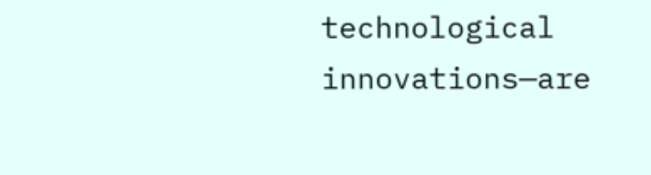technological innovations—are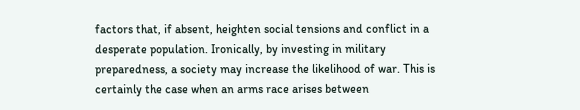factors that, if absent, heighten social tensions and conflict in a desperate population. Ironically, by investing in military preparedness, a society may increase the likelihood of war. This is certainly the case when an arms race arises between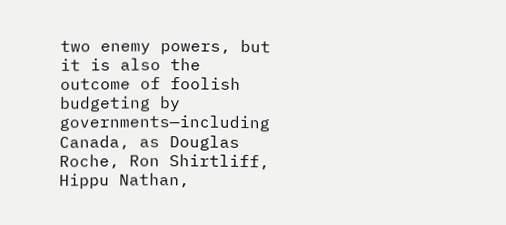two enemy powers, but it is also the outcome of foolish budgeting by governments—including Canada, as Douglas Roche, Ron Shirtliff, Hippu Nathan,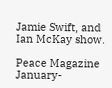Jamie Swift, and Ian McKay show.

Peace Magazine January-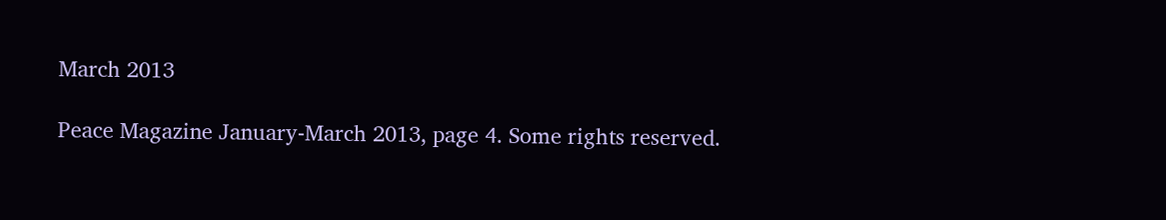March 2013

Peace Magazine January-March 2013, page 4. Some rights reserved.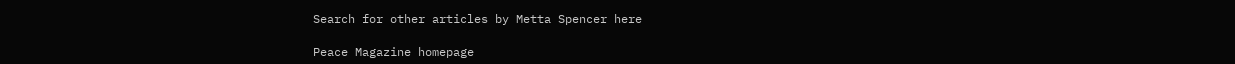Search for other articles by Metta Spencer here

Peace Magazine homepage